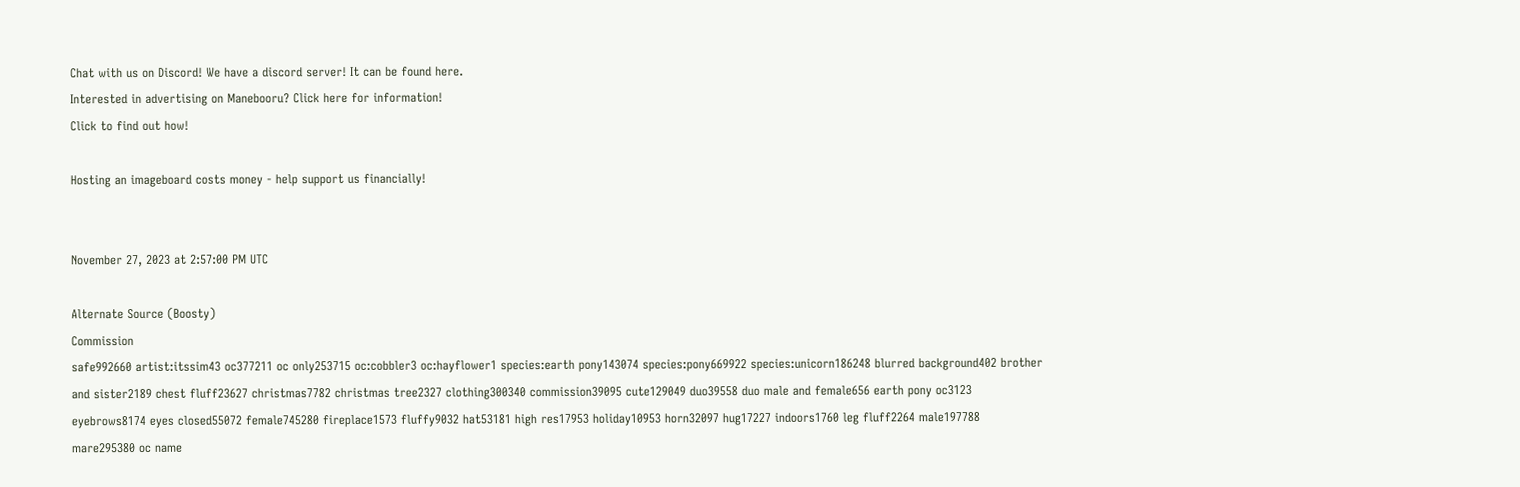Chat with us on Discord! We have a discord server! It can be found here.
Interested in advertising on Manebooru? Click here for information!
Click to find out how!

Hosting an imageboard costs money - help support us financially!


November 27, 2023 at 2:57:00 PM UTC

Alternate Source (Boosty)
Commission
safe992660 artist:itssim43 oc377211 oc only253715 oc:cobbler3 oc:hayflower1 species:earth pony143074 species:pony669922 species:unicorn186248 blurred background402 brother and sister2189 chest fluff23627 christmas7782 christmas tree2327 clothing300340 commission39095 cute129049 duo39558 duo male and female656 earth pony oc3123 eyebrows8174 eyes closed55072 female745280 fireplace1573 fluffy9032 hat53181 high res17953 holiday10953 horn32097 hug17227 indoors1760 leg fluff2264 male197788 mare295380 oc name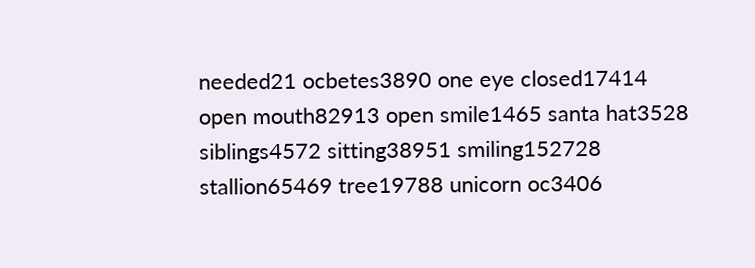needed21 ocbetes3890 one eye closed17414 open mouth82913 open smile1465 santa hat3528 siblings4572 sitting38951 smiling152728 stallion65469 tree19788 unicorn oc3406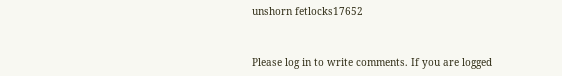unshorn fetlocks17652


Please log in to write comments. If you are logged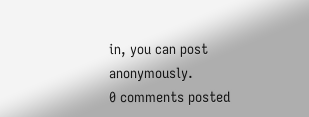in, you can post anonymously.
0 comments posted